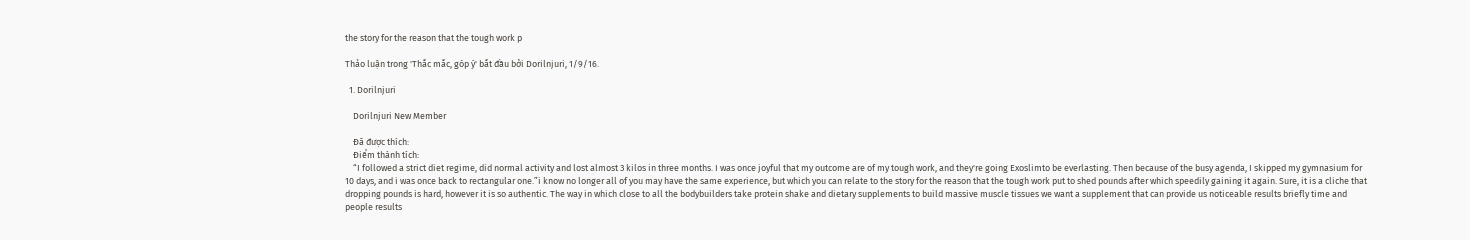the story for the reason that the tough work p

Thảo luận trong 'Thắc mắc, góp ý' bắt đầu bởi Dorilnjuri, 1/9/16.

  1. Dorilnjuri

    Dorilnjuri New Member

    Đã được thích:
    Điểm thành tích:
    “I followed a strict diet regime, did normal activity and lost almost 3 kilos in three months. I was once joyful that my outcome are of my tough work, and they're going Exoslimto be everlasting. Then because of the busy agenda, I skipped my gymnasium for 10 days, and i was once back to rectangular one.”i know no longer all of you may have the same experience, but which you can relate to the story for the reason that the tough work put to shed pounds after which speedily gaining it again. Sure, it is a cliche that dropping pounds is hard, however it is so authentic. The way in which close to all the bodybuilders take protein shake and dietary supplements to build massive muscle tissues we want a supplement that can provide us noticeable results briefly time and people results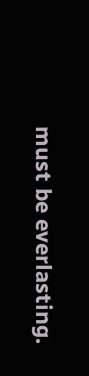must be everlasting.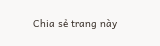Chia sẻ trang này